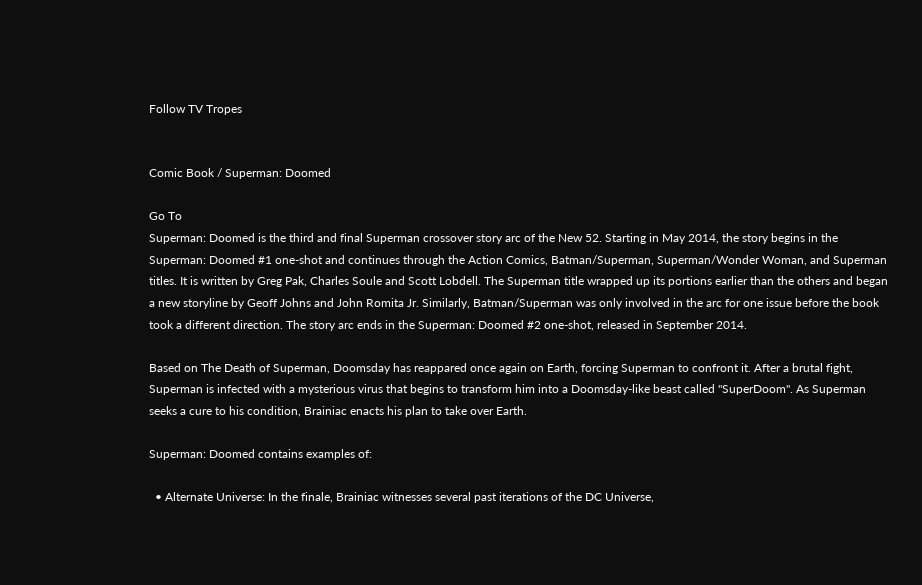Follow TV Tropes


Comic Book / Superman: Doomed

Go To
Superman: Doomed is the third and final Superman crossover story arc of the New 52. Starting in May 2014, the story begins in the Superman: Doomed #1 one-shot and continues through the Action Comics, Batman/Superman, Superman/Wonder Woman, and Superman titles. It is written by Greg Pak, Charles Soule and Scott Lobdell. The Superman title wrapped up its portions earlier than the others and began a new storyline by Geoff Johns and John Romita Jr. Similarly, Batman/Superman was only involved in the arc for one issue before the book took a different direction. The story arc ends in the Superman: Doomed #2 one-shot, released in September 2014.

Based on The Death of Superman, Doomsday has reappared once again on Earth, forcing Superman to confront it. After a brutal fight, Superman is infected with a mysterious virus that begins to transform him into a Doomsday-like beast called "SuperDoom". As Superman seeks a cure to his condition, Brainiac enacts his plan to take over Earth.

Superman: Doomed contains examples of:

  • Alternate Universe: In the finale, Brainiac witnesses several past iterations of the DC Universe,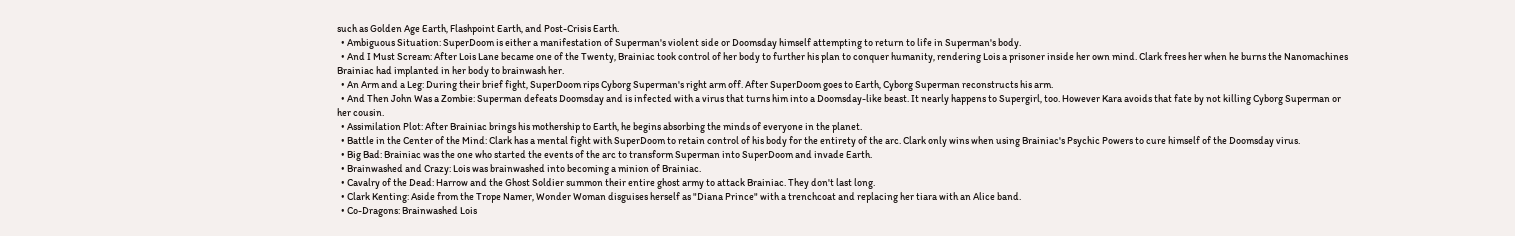such as Golden Age Earth, Flashpoint Earth, and Post-Crisis Earth.
  • Ambiguous Situation: SuperDoom is either a manifestation of Superman's violent side or Doomsday himself attempting to return to life in Superman's body.
  • And I Must Scream: After Lois Lane became one of the Twenty, Brainiac took control of her body to further his plan to conquer humanity, rendering Lois a prisoner inside her own mind. Clark frees her when he burns the Nanomachines Brainiac had implanted in her body to brainwash her.
  • An Arm and a Leg: During their brief fight, SuperDoom rips Cyborg Superman's right arm off. After SuperDoom goes to Earth, Cyborg Superman reconstructs his arm.
  • And Then John Was a Zombie: Superman defeats Doomsday and is infected with a virus that turns him into a Doomsday-like beast. It nearly happens to Supergirl, too. However Kara avoids that fate by not killing Cyborg Superman or her cousin.
  • Assimilation Plot: After Brainiac brings his mothership to Earth, he begins absorbing the minds of everyone in the planet.
  • Battle in the Center of the Mind: Clark has a mental fight with SuperDoom to retain control of his body for the entirety of the arc. Clark only wins when using Brainiac's Psychic Powers to cure himself of the Doomsday virus.
  • Big Bad: Brainiac was the one who started the events of the arc to transform Superman into SuperDoom and invade Earth.
  • Brainwashed and Crazy: Lois was brainwashed into becoming a minion of Brainiac.
  • Cavalry of the Dead: Harrow and the Ghost Soldier summon their entire ghost army to attack Brainiac. They don't last long.
  • Clark Kenting: Aside from the Trope Namer, Wonder Woman disguises herself as "Diana Prince" with a trenchcoat and replacing her tiara with an Alice band.
  • Co-Dragons: Brainwashed Lois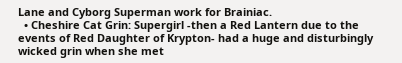Lane and Cyborg Superman work for Brainiac.
  • Cheshire Cat Grin: Supergirl -then a Red Lantern due to the events of Red Daughter of Krypton- had a huge and disturbingly wicked grin when she met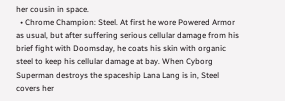her cousin in space.
  • Chrome Champion: Steel. At first he wore Powered Armor as usual, but after suffering serious cellular damage from his brief fight with Doomsday, he coats his skin with organic steel to keep his cellular damage at bay. When Cyborg Superman destroys the spaceship Lana Lang is in, Steel covers her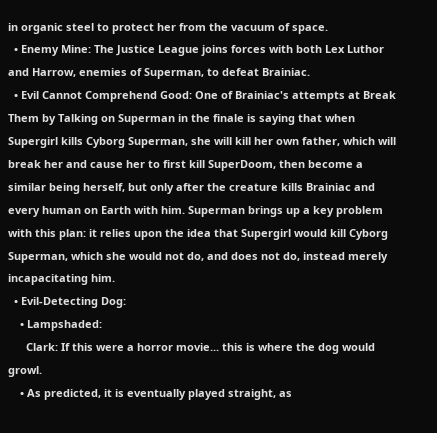in organic steel to protect her from the vacuum of space.
  • Enemy Mine: The Justice League joins forces with both Lex Luthor and Harrow, enemies of Superman, to defeat Brainiac.
  • Evil Cannot Comprehend Good: One of Brainiac's attempts at Break Them by Talking on Superman in the finale is saying that when Supergirl kills Cyborg Superman, she will kill her own father, which will break her and cause her to first kill SuperDoom, then become a similar being herself, but only after the creature kills Brainiac and every human on Earth with him. Superman brings up a key problem with this plan: it relies upon the idea that Supergirl would kill Cyborg Superman, which she would not do, and does not do, instead merely incapacitating him.
  • Evil-Detecting Dog:
    • Lampshaded:
      Clark: If this were a horror movie... this is where the dog would growl.
    • As predicted, it is eventually played straight, as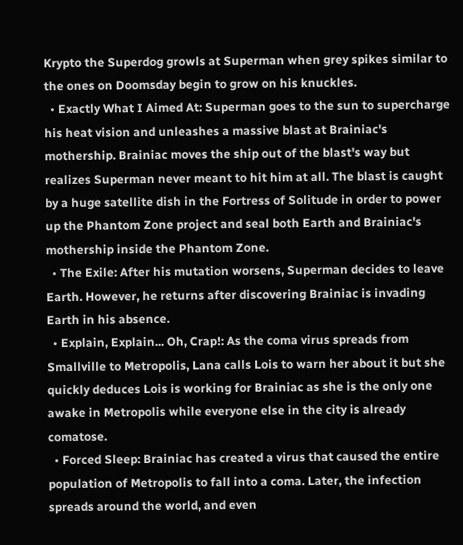Krypto the Superdog growls at Superman when grey spikes similar to the ones on Doomsday begin to grow on his knuckles.
  • Exactly What I Aimed At: Superman goes to the sun to supercharge his heat vision and unleashes a massive blast at Brainiac's mothership. Brainiac moves the ship out of the blast's way but realizes Superman never meant to hit him at all. The blast is caught by a huge satellite dish in the Fortress of Solitude in order to power up the Phantom Zone project and seal both Earth and Brainiac's mothership inside the Phantom Zone.
  • The Exile: After his mutation worsens, Superman decides to leave Earth. However, he returns after discovering Brainiac is invading Earth in his absence.
  • Explain, Explain... Oh, Crap!: As the coma virus spreads from Smallville to Metropolis, Lana calls Lois to warn her about it but she quickly deduces Lois is working for Brainiac as she is the only one awake in Metropolis while everyone else in the city is already comatose.
  • Forced Sleep: Brainiac has created a virus that caused the entire population of Metropolis to fall into a coma. Later, the infection spreads around the world, and even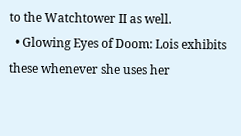to the Watchtower II as well.
  • Glowing Eyes of Doom: Lois exhibits these whenever she uses her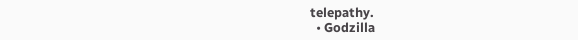telepathy.
  • Godzilla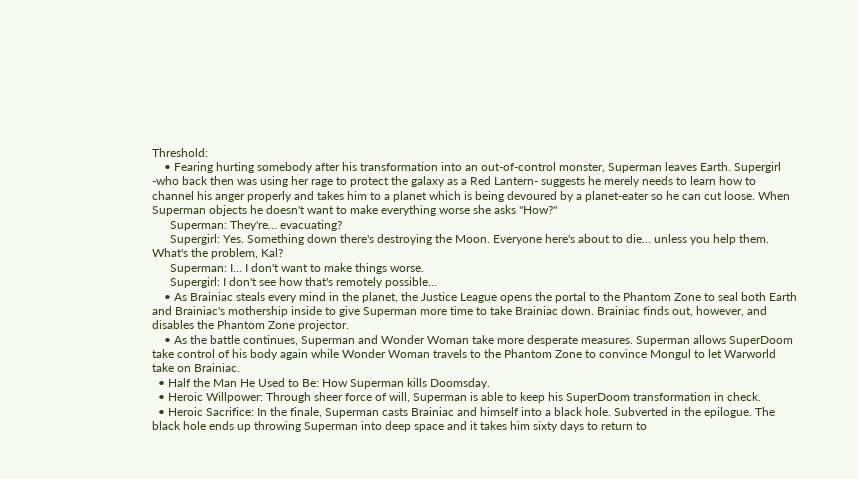Threshold:
    • Fearing hurting somebody after his transformation into an out-of-control monster, Superman leaves Earth. Supergirl -who back then was using her rage to protect the galaxy as a Red Lantern- suggests he merely needs to learn how to channel his anger properly and takes him to a planet which is being devoured by a planet-eater so he can cut loose. When Superman objects he doesn't want to make everything worse she asks "How?"
      Superman: They're... evacuating?
      Supergirl: Yes. Something down there's destroying the Moon. Everyone here's about to die... unless you help them. What's the problem, Kal?
      Superman: I... I don't want to make things worse.
      Supergirl: I don't see how that's remotely possible...
    • As Brainiac steals every mind in the planet, the Justice League opens the portal to the Phantom Zone to seal both Earth and Brainiac's mothership inside to give Superman more time to take Brainiac down. Brainiac finds out, however, and disables the Phantom Zone projector.
    • As the battle continues, Superman and Wonder Woman take more desperate measures. Superman allows SuperDoom take control of his body again while Wonder Woman travels to the Phantom Zone to convince Mongul to let Warworld take on Brainiac.
  • Half the Man He Used to Be: How Superman kills Doomsday.
  • Heroic Willpower: Through sheer force of will, Superman is able to keep his SuperDoom transformation in check.
  • Heroic Sacrifice: In the finale, Superman casts Brainiac and himself into a black hole. Subverted in the epilogue. The black hole ends up throwing Superman into deep space and it takes him sixty days to return to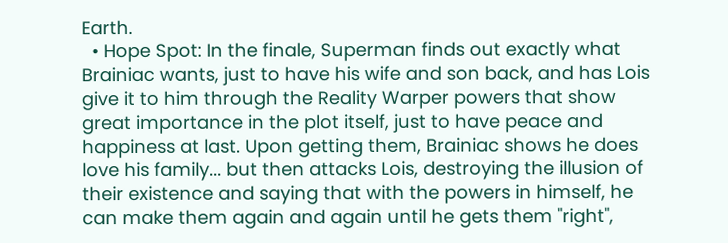Earth.
  • Hope Spot: In the finale, Superman finds out exactly what Brainiac wants, just to have his wife and son back, and has Lois give it to him through the Reality Warper powers that show great importance in the plot itself, just to have peace and happiness at last. Upon getting them, Brainiac shows he does love his family... but then attacks Lois, destroying the illusion of their existence and saying that with the powers in himself, he can make them again and again until he gets them "right",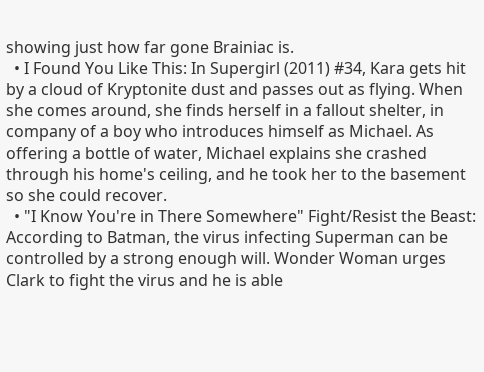showing just how far gone Brainiac is.
  • I Found You Like This: In Supergirl (2011) #34, Kara gets hit by a cloud of Kryptonite dust and passes out as flying. When she comes around, she finds herself in a fallout shelter, in company of a boy who introduces himself as Michael. As offering a bottle of water, Michael explains she crashed through his home's ceiling, and he took her to the basement so she could recover.
  • "I Know You're in There Somewhere" Fight/Resist the Beast: According to Batman, the virus infecting Superman can be controlled by a strong enough will. Wonder Woman urges Clark to fight the virus and he is able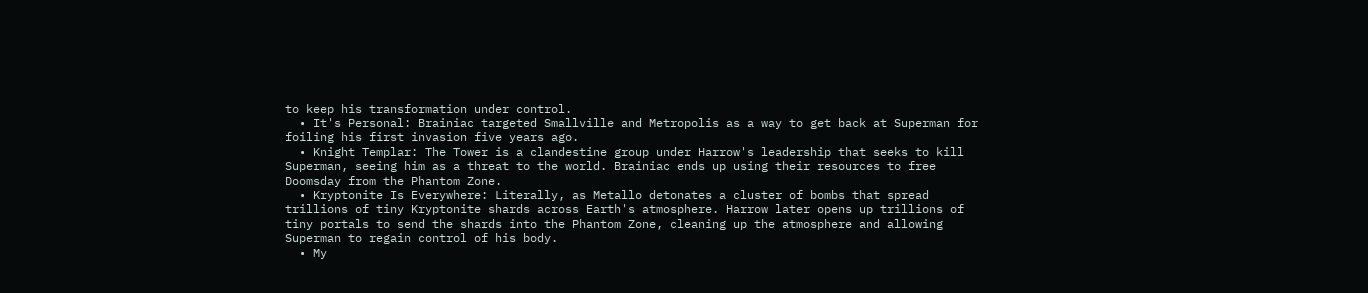to keep his transformation under control.
  • It's Personal: Brainiac targeted Smallville and Metropolis as a way to get back at Superman for foiling his first invasion five years ago.
  • Knight Templar: The Tower is a clandestine group under Harrow's leadership that seeks to kill Superman, seeing him as a threat to the world. Brainiac ends up using their resources to free Doomsday from the Phantom Zone.
  • Kryptonite Is Everywhere: Literally, as Metallo detonates a cluster of bombs that spread trillions of tiny Kryptonite shards across Earth's atmosphere. Harrow later opens up trillions of tiny portals to send the shards into the Phantom Zone, cleaning up the atmosphere and allowing Superman to regain control of his body.
  • My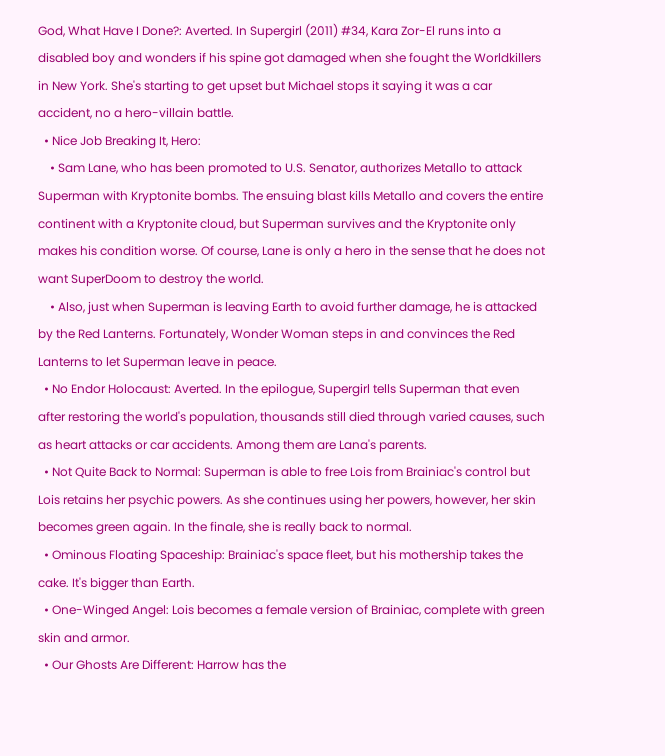God, What Have I Done?: Averted. In Supergirl (2011) #34, Kara Zor-El runs into a disabled boy and wonders if his spine got damaged when she fought the Worldkillers in New York. She's starting to get upset but Michael stops it saying it was a car accident, no a hero-villain battle.
  • Nice Job Breaking It, Hero:
    • Sam Lane, who has been promoted to U.S. Senator, authorizes Metallo to attack Superman with Kryptonite bombs. The ensuing blast kills Metallo and covers the entire continent with a Kryptonite cloud, but Superman survives and the Kryptonite only makes his condition worse. Of course, Lane is only a hero in the sense that he does not want SuperDoom to destroy the world.
    • Also, just when Superman is leaving Earth to avoid further damage, he is attacked by the Red Lanterns. Fortunately, Wonder Woman steps in and convinces the Red Lanterns to let Superman leave in peace.
  • No Endor Holocaust: Averted. In the epilogue, Supergirl tells Superman that even after restoring the world's population, thousands still died through varied causes, such as heart attacks or car accidents. Among them are Lana's parents.
  • Not Quite Back to Normal: Superman is able to free Lois from Brainiac's control but Lois retains her psychic powers. As she continues using her powers, however, her skin becomes green again. In the finale, she is really back to normal.
  • Ominous Floating Spaceship: Brainiac's space fleet, but his mothership takes the cake. It's bigger than Earth.
  • One-Winged Angel: Lois becomes a female version of Brainiac, complete with green skin and armor.
  • Our Ghosts Are Different: Harrow has the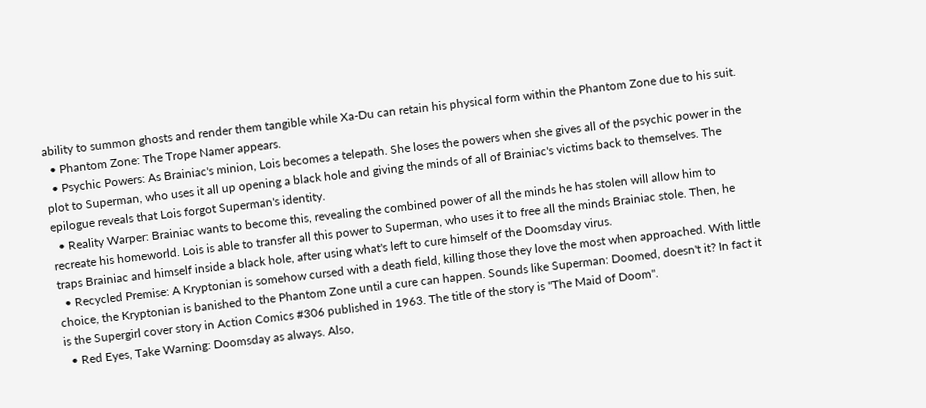ability to summon ghosts and render them tangible while Xa-Du can retain his physical form within the Phantom Zone due to his suit.
  • Phantom Zone: The Trope Namer appears.
  • Psychic Powers: As Brainiac's minion, Lois becomes a telepath. She loses the powers when she gives all of the psychic power in the plot to Superman, who uses it all up opening a black hole and giving the minds of all of Brainiac's victims back to themselves. The epilogue reveals that Lois forgot Superman's identity.
  • Reality Warper: Brainiac wants to become this, revealing the combined power of all the minds he has stolen will allow him to recreate his homeworld. Lois is able to transfer all this power to Superman, who uses it to free all the minds Brainiac stole. Then, he traps Brainiac and himself inside a black hole, after using what's left to cure himself of the Doomsday virus.
  • Recycled Premise: A Kryptonian is somehow cursed with a death field, killing those they love the most when approached. With little choice, the Kryptonian is banished to the Phantom Zone until a cure can happen. Sounds like Superman: Doomed, doesn't it? In fact it is the Supergirl cover story in Action Comics #306 published in 1963. The title of the story is "The Maid of Doom".
  • Red Eyes, Take Warning: Doomsday as always. Also,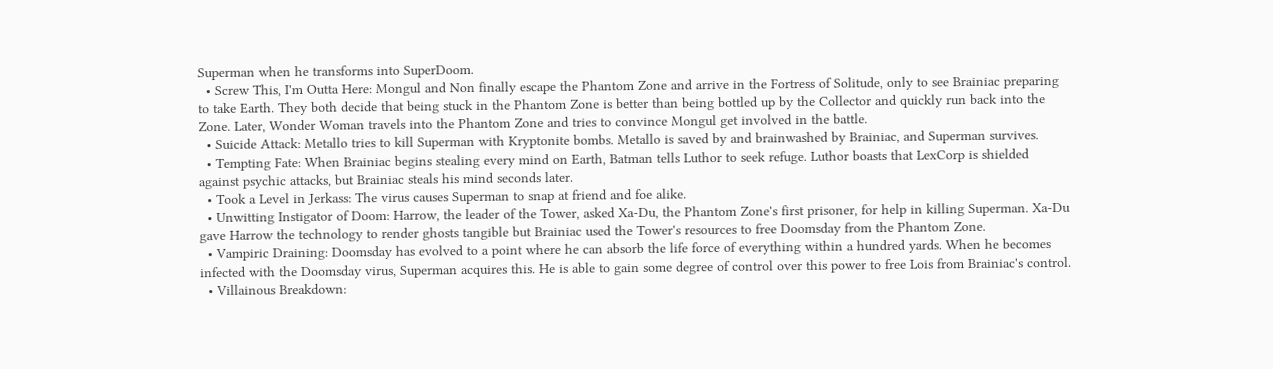Superman when he transforms into SuperDoom.
  • Screw This, I'm Outta Here: Mongul and Non finally escape the Phantom Zone and arrive in the Fortress of Solitude, only to see Brainiac preparing to take Earth. They both decide that being stuck in the Phantom Zone is better than being bottled up by the Collector and quickly run back into the Zone. Later, Wonder Woman travels into the Phantom Zone and tries to convince Mongul get involved in the battle.
  • Suicide Attack: Metallo tries to kill Superman with Kryptonite bombs. Metallo is saved by and brainwashed by Brainiac, and Superman survives.
  • Tempting Fate: When Brainiac begins stealing every mind on Earth, Batman tells Luthor to seek refuge. Luthor boasts that LexCorp is shielded against psychic attacks, but Brainiac steals his mind seconds later.
  • Took a Level in Jerkass: The virus causes Superman to snap at friend and foe alike.
  • Unwitting Instigator of Doom: Harrow, the leader of the Tower, asked Xa-Du, the Phantom Zone's first prisoner, for help in killing Superman. Xa-Du gave Harrow the technology to render ghosts tangible but Brainiac used the Tower's resources to free Doomsday from the Phantom Zone.
  • Vampiric Draining: Doomsday has evolved to a point where he can absorb the life force of everything within a hundred yards. When he becomes infected with the Doomsday virus, Superman acquires this. He is able to gain some degree of control over this power to free Lois from Brainiac's control.
  • Villainous Breakdown: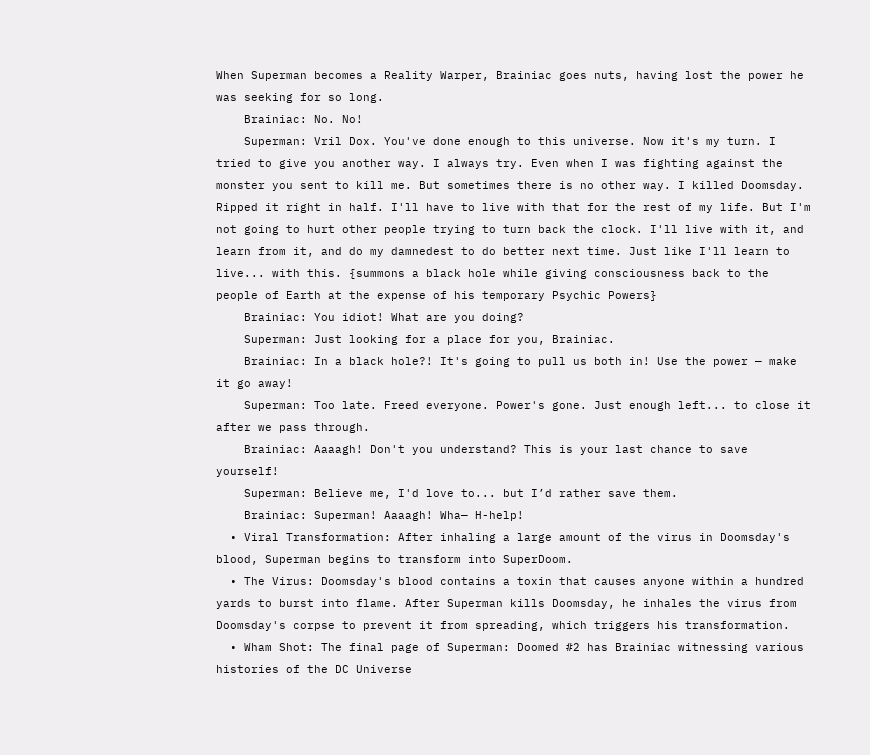When Superman becomes a Reality Warper, Brainiac goes nuts, having lost the power he was seeking for so long.
    Brainiac: No. No!
    Superman: Vril Dox. You've done enough to this universe. Now it's my turn. I tried to give you another way. I always try. Even when I was fighting against the monster you sent to kill me. But sometimes there is no other way. I killed Doomsday. Ripped it right in half. I'll have to live with that for the rest of my life. But I'm not going to hurt other people trying to turn back the clock. I'll live with it, and learn from it, and do my damnedest to do better next time. Just like I'll learn to live... with this. {summons a black hole while giving consciousness back to the people of Earth at the expense of his temporary Psychic Powers}
    Brainiac: You idiot! What are you doing?
    Superman: Just looking for a place for you, Brainiac.
    Brainiac: In a black hole?! It's going to pull us both in! Use the power — make it go away!
    Superman: Too late. Freed everyone. Power's gone. Just enough left... to close it after we pass through.
    Brainiac: Aaaagh! Don't you understand? This is your last chance to save yourself!
    Superman: Believe me, I'd love to... but I’d rather save them.
    Brainiac: Superman! Aaaagh! Wha— H-help!
  • Viral Transformation: After inhaling a large amount of the virus in Doomsday's blood, Superman begins to transform into SuperDoom.
  • The Virus: Doomsday's blood contains a toxin that causes anyone within a hundred yards to burst into flame. After Superman kills Doomsday, he inhales the virus from Doomsday's corpse to prevent it from spreading, which triggers his transformation.
  • Wham Shot: The final page of Superman: Doomed #2 has Brainiac witnessing various histories of the DC Universe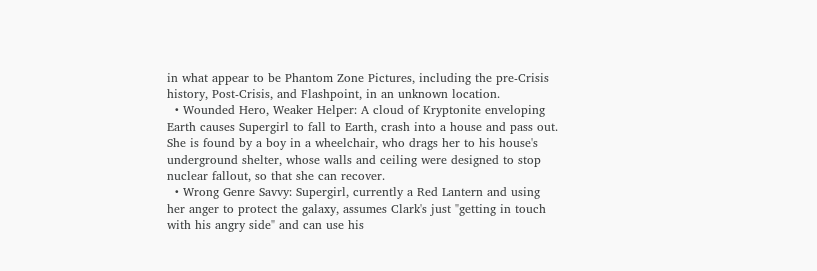in what appear to be Phantom Zone Pictures, including the pre-Crisis history, Post-Crisis, and Flashpoint, in an unknown location.
  • Wounded Hero, Weaker Helper: A cloud of Kryptonite enveloping Earth causes Supergirl to fall to Earth, crash into a house and pass out. She is found by a boy in a wheelchair, who drags her to his house's underground shelter, whose walls and ceiling were designed to stop nuclear fallout, so that she can recover.
  • Wrong Genre Savvy: Supergirl, currently a Red Lantern and using her anger to protect the galaxy, assumes Clark's just "getting in touch with his angry side" and can use his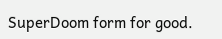SuperDoom form for good.